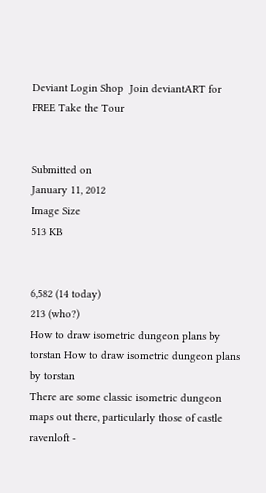Deviant Login Shop  Join deviantART for FREE Take the Tour


Submitted on
January 11, 2012
Image Size
513 KB


6,582 (14 today)
213 (who?)
How to draw isometric dungeon plans by torstan How to draw isometric dungeon plans by torstan
There are some classic isometric dungeon maps out there, particularly those of castle ravenloft -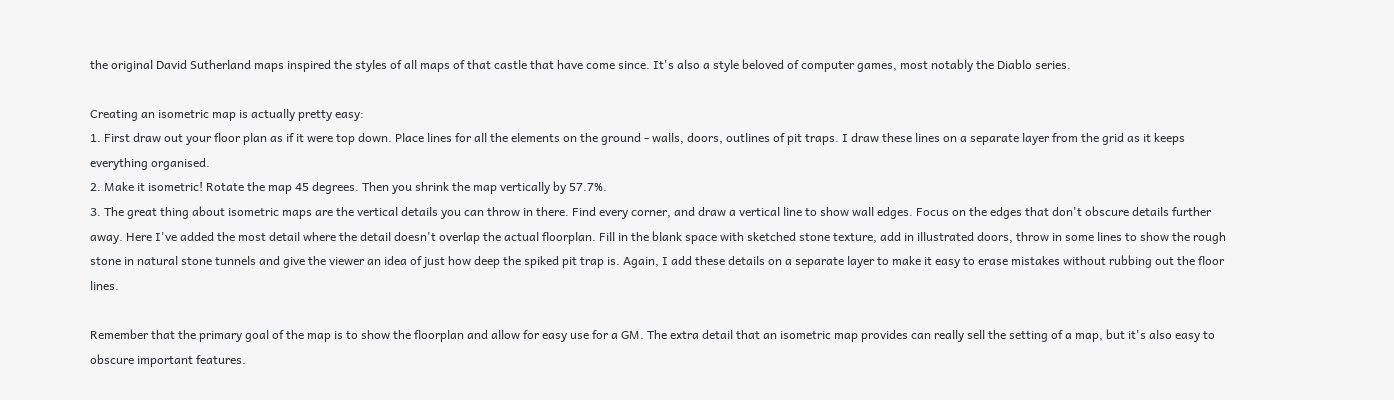the original David Sutherland maps inspired the styles of all maps of that castle that have come since. It's also a style beloved of computer games, most notably the Diablo series.

Creating an isometric map is actually pretty easy:
1. First draw out your floor plan as if it were top down. Place lines for all the elements on the ground - walls, doors, outlines of pit traps. I draw these lines on a separate layer from the grid as it keeps everything organised.
2. Make it isometric! Rotate the map 45 degrees. Then you shrink the map vertically by 57.7%.
3. The great thing about isometric maps are the vertical details you can throw in there. Find every corner, and draw a vertical line to show wall edges. Focus on the edges that don't obscure details further away. Here I've added the most detail where the detail doesn't overlap the actual floorplan. Fill in the blank space with sketched stone texture, add in illustrated doors, throw in some lines to show the rough stone in natural stone tunnels and give the viewer an idea of just how deep the spiked pit trap is. Again, I add these details on a separate layer to make it easy to erase mistakes without rubbing out the floor lines.

Remember that the primary goal of the map is to show the floorplan and allow for easy use for a GM. The extra detail that an isometric map provides can really sell the setting of a map, but it's also easy to obscure important features.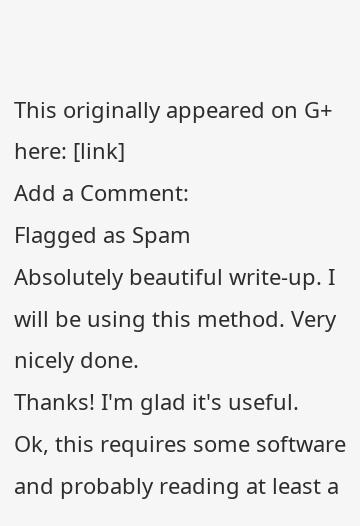This originally appeared on G+ here: [link]
Add a Comment:
Flagged as Spam
Absolutely beautiful write-up. I will be using this method. Very nicely done.
Thanks! I'm glad it's useful.
Ok, this requires some software and probably reading at least a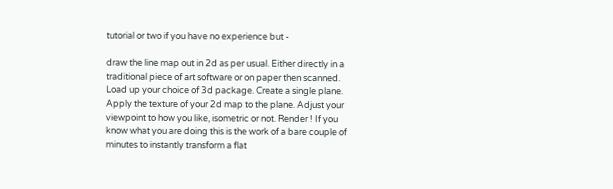tutorial or two if you have no experience but -

draw the line map out in 2d as per usual. Either directly in a traditional piece of art software or on paper then scanned. Load up your choice of 3d package. Create a single plane. Apply the texture of your 2d map to the plane. Adjust your viewpoint to how you like, isometric or not. Render ! If you know what you are doing this is the work of a bare couple of minutes to instantly transform a flat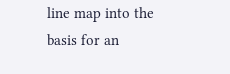line map into the basis for an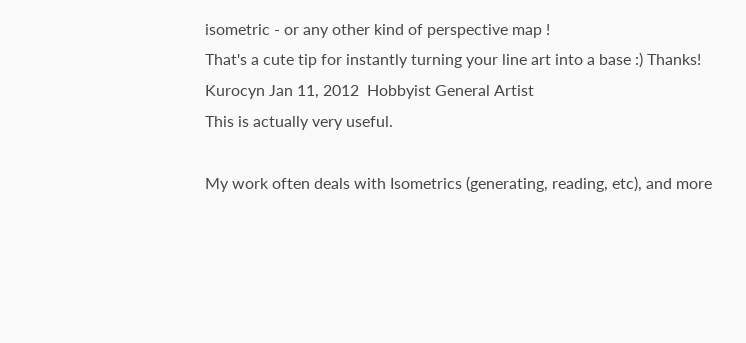isometric - or any other kind of perspective map !
That's a cute tip for instantly turning your line art into a base :) Thanks!
Kurocyn Jan 11, 2012  Hobbyist General Artist
This is actually very useful.

My work often deals with Isometrics (generating, reading, etc), and more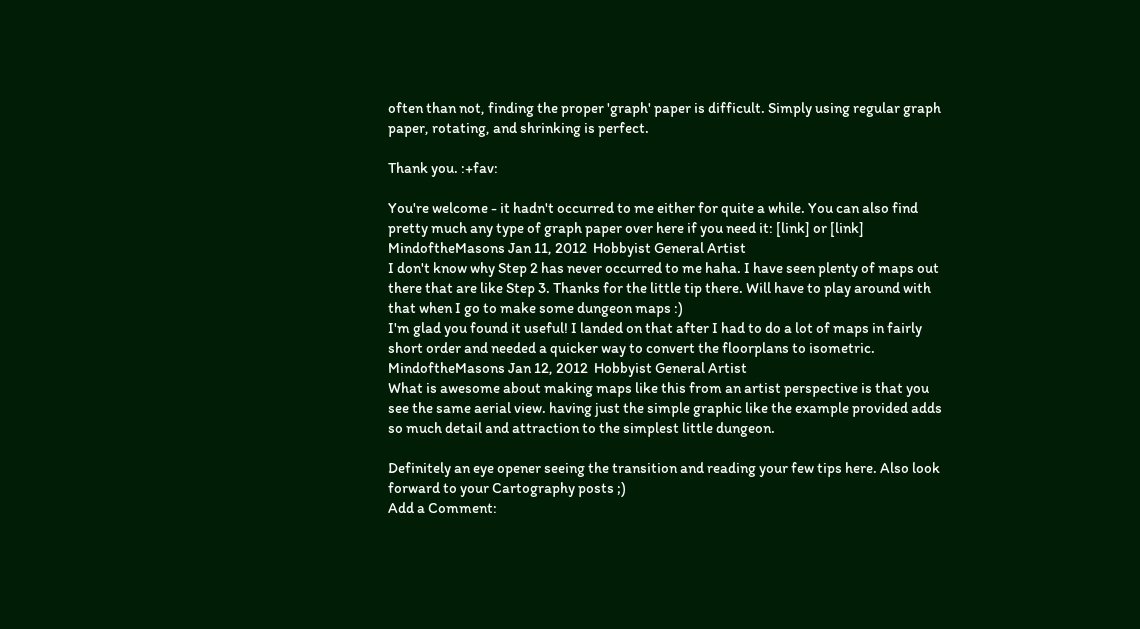often than not, finding the proper 'graph' paper is difficult. Simply using regular graph paper, rotating, and shrinking is perfect.

Thank you. :+fav:

You're welcome - it hadn't occurred to me either for quite a while. You can also find pretty much any type of graph paper over here if you need it: [link] or [link]
MindoftheMasons Jan 11, 2012  Hobbyist General Artist
I don't know why Step 2 has never occurred to me haha. I have seen plenty of maps out there that are like Step 3. Thanks for the little tip there. Will have to play around with that when I go to make some dungeon maps :)
I'm glad you found it useful! I landed on that after I had to do a lot of maps in fairly short order and needed a quicker way to convert the floorplans to isometric.
MindoftheMasons Jan 12, 2012  Hobbyist General Artist
What is awesome about making maps like this from an artist perspective is that you see the same aerial view. having just the simple graphic like the example provided adds so much detail and attraction to the simplest little dungeon.

Definitely an eye opener seeing the transition and reading your few tips here. Also look forward to your Cartography posts ;)
Add a Comment: